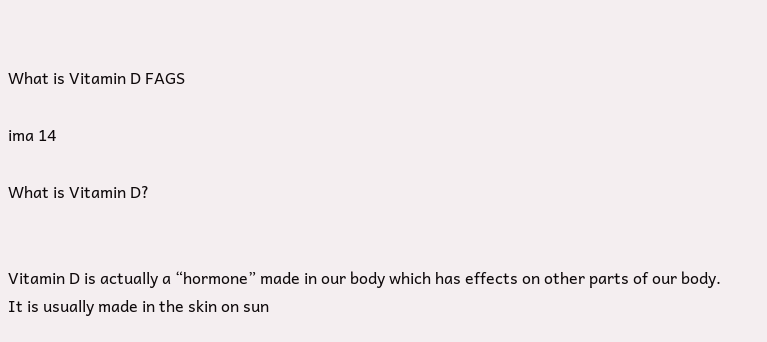What is Vitamin D FAGS

ima 14

What is Vitamin D?


Vitamin D is actually a “hormone” made in our body which has effects on other parts of our body. It is usually made in the skin on sun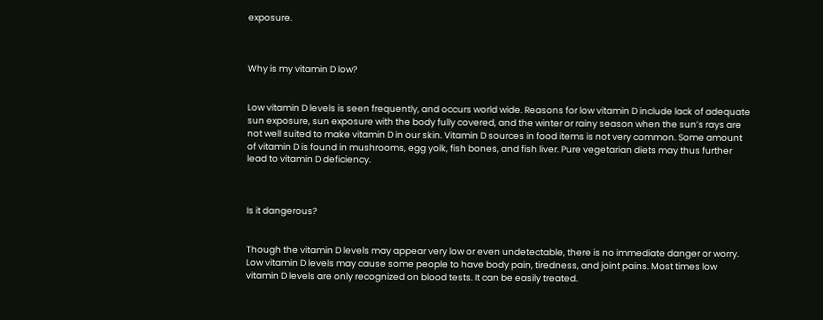exposure.



Why is my vitamin D low?


Low vitamin D levels is seen frequently, and occurs world wide. Reasons for low vitamin D include lack of adequate sun exposure, sun exposure with the body fully covered, and the winter or rainy season when the sun’s rays are not well suited to make vitamin D in our skin. Vitamin D sources in food items is not very common. Some amount of vitamin D is found in mushrooms, egg yolk, fish bones, and fish liver. Pure vegetarian diets may thus further lead to vitamin D deficiency.



Is it dangerous?


Though the vitamin D levels may appear very low or even undetectable, there is no immediate danger or worry. Low vitamin D levels may cause some people to have body pain, tiredness, and joint pains. Most times low vitamin D levels are only recognized on blood tests. It can be easily treated.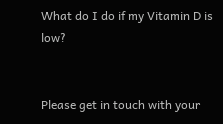What do I do if my Vitamin D is low?


Please get in touch with your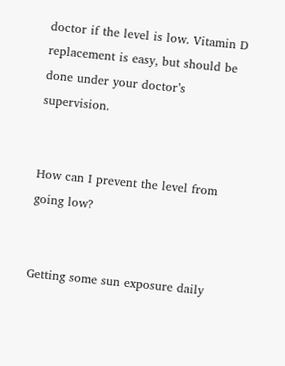doctor if the level is low. Vitamin D replacement is easy, but should be done under your doctor’s supervision.


How can I prevent the level from going low?


Getting some sun exposure daily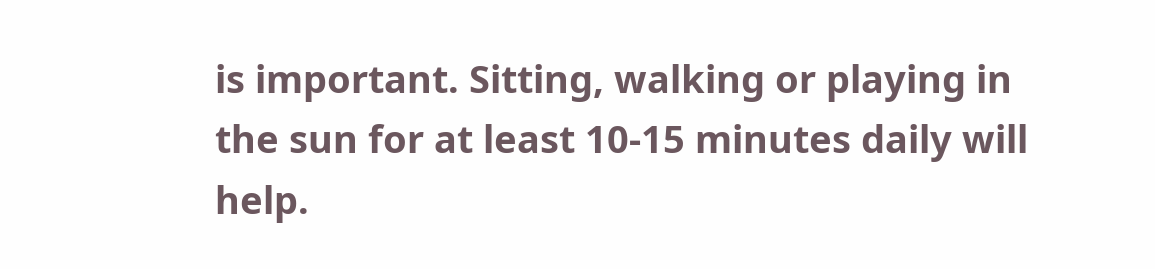is important. Sitting, walking or playing in the sun for at least 10-15 minutes daily will help.